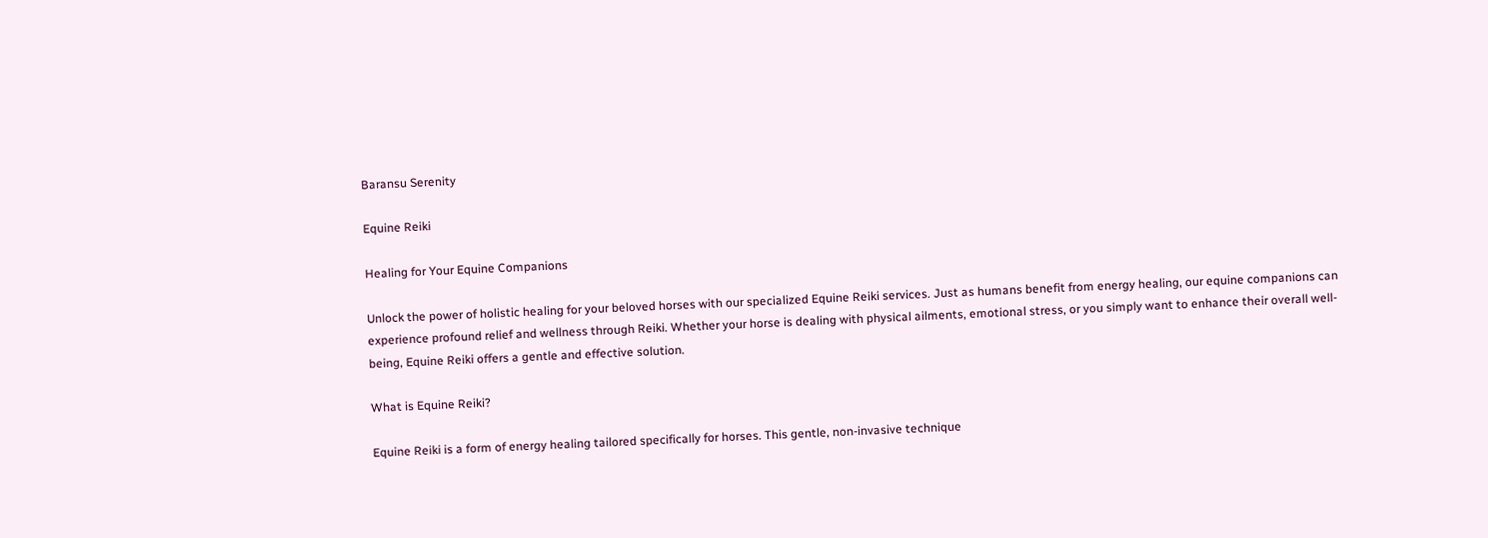Baransu Serenity

Equine Reiki

Healing for Your Equine Companions

Unlock the power of holistic healing for your beloved horses with our specialized Equine Reiki services. Just as humans benefit from energy healing, our equine companions can experience profound relief and wellness through Reiki. Whether your horse is dealing with physical ailments, emotional stress, or you simply want to enhance their overall well-being, Equine Reiki offers a gentle and effective solution.

What is Equine Reiki?

Equine Reiki is a form of energy healing tailored specifically for horses. This gentle, non-invasive technique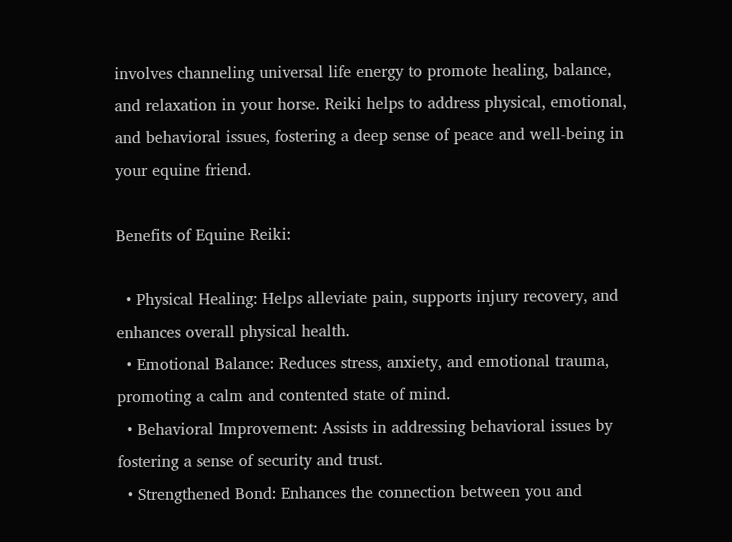involves channeling universal life energy to promote healing, balance, and relaxation in your horse. Reiki helps to address physical, emotional, and behavioral issues, fostering a deep sense of peace and well-being in your equine friend.

Benefits of Equine Reiki:

  • Physical Healing: Helps alleviate pain, supports injury recovery, and enhances overall physical health.
  • Emotional Balance: Reduces stress, anxiety, and emotional trauma, promoting a calm and contented state of mind.
  • Behavioral Improvement: Assists in addressing behavioral issues by fostering a sense of security and trust.
  • Strengthened Bond: Enhances the connection between you and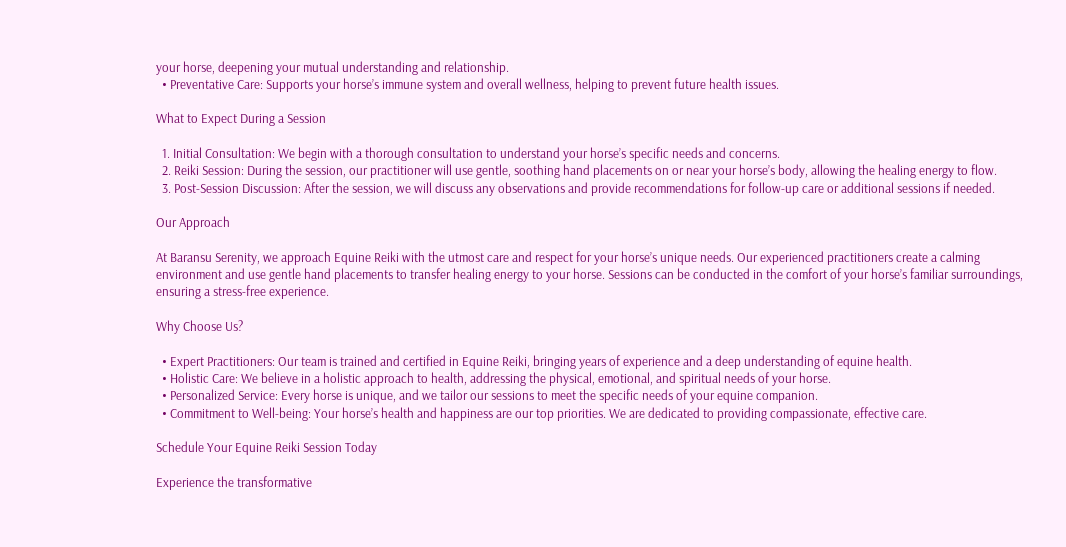your horse, deepening your mutual understanding and relationship.
  • Preventative Care: Supports your horse’s immune system and overall wellness, helping to prevent future health issues.

What to Expect During a Session

  1. Initial Consultation: We begin with a thorough consultation to understand your horse’s specific needs and concerns.
  2. Reiki Session: During the session, our practitioner will use gentle, soothing hand placements on or near your horse’s body, allowing the healing energy to flow.
  3. Post-Session Discussion: After the session, we will discuss any observations and provide recommendations for follow-up care or additional sessions if needed.

Our Approach

At Baransu Serenity, we approach Equine Reiki with the utmost care and respect for your horse’s unique needs. Our experienced practitioners create a calming environment and use gentle hand placements to transfer healing energy to your horse. Sessions can be conducted in the comfort of your horse’s familiar surroundings, ensuring a stress-free experience.

Why Choose Us?

  • Expert Practitioners: Our team is trained and certified in Equine Reiki, bringing years of experience and a deep understanding of equine health.
  • Holistic Care: We believe in a holistic approach to health, addressing the physical, emotional, and spiritual needs of your horse.
  • Personalized Service: Every horse is unique, and we tailor our sessions to meet the specific needs of your equine companion.
  • Commitment to Well-being: Your horse’s health and happiness are our top priorities. We are dedicated to providing compassionate, effective care.

Schedule Your Equine Reiki Session Today

Experience the transformative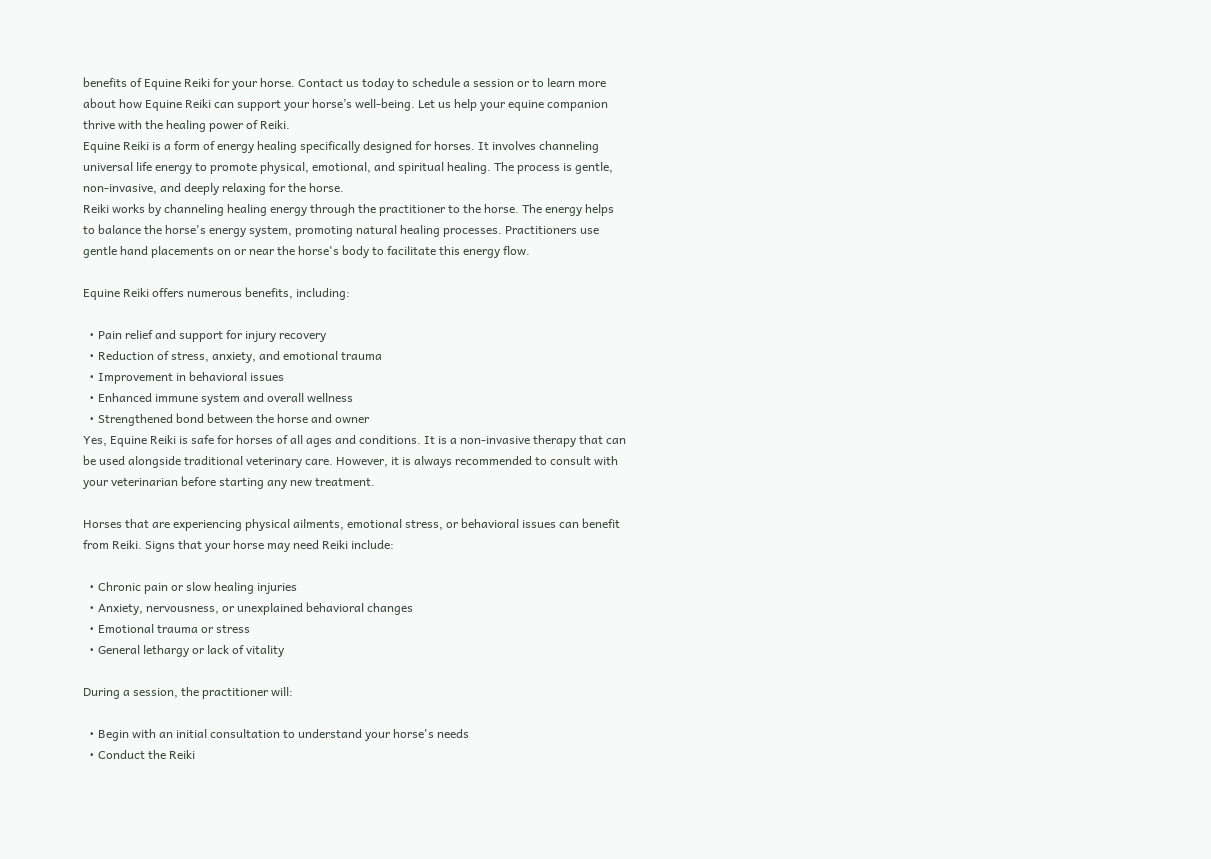benefits of Equine Reiki for your horse. Contact us today to schedule a session or to learn more about how Equine Reiki can support your horse’s well-being. Let us help your equine companion thrive with the healing power of Reiki.
Equine Reiki is a form of energy healing specifically designed for horses. It involves channeling universal life energy to promote physical, emotional, and spiritual healing. The process is gentle, non-invasive, and deeply relaxing for the horse.
Reiki works by channeling healing energy through the practitioner to the horse. The energy helps to balance the horse's energy system, promoting natural healing processes. Practitioners use gentle hand placements on or near the horse's body to facilitate this energy flow.

Equine Reiki offers numerous benefits, including:

  • Pain relief and support for injury recovery
  • Reduction of stress, anxiety, and emotional trauma
  • Improvement in behavioral issues
  • Enhanced immune system and overall wellness
  • Strengthened bond between the horse and owner
Yes, Equine Reiki is safe for horses of all ages and conditions. It is a non-invasive therapy that can be used alongside traditional veterinary care. However, it is always recommended to consult with your veterinarian before starting any new treatment.

Horses that are experiencing physical ailments, emotional stress, or behavioral issues can benefit from Reiki. Signs that your horse may need Reiki include:

  • Chronic pain or slow healing injuries
  • Anxiety, nervousness, or unexplained behavioral changes
  • Emotional trauma or stress
  • General lethargy or lack of vitality

During a session, the practitioner will:

  • Begin with an initial consultation to understand your horse's needs
  • Conduct the Reiki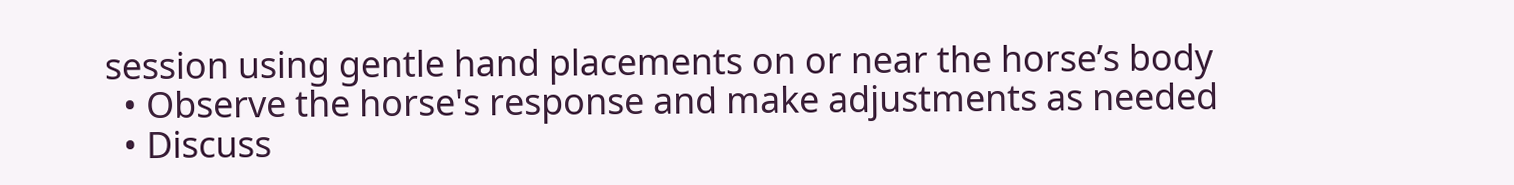session using gentle hand placements on or near the horse’s body
  • Observe the horse's response and make adjustments as needed
  • Discuss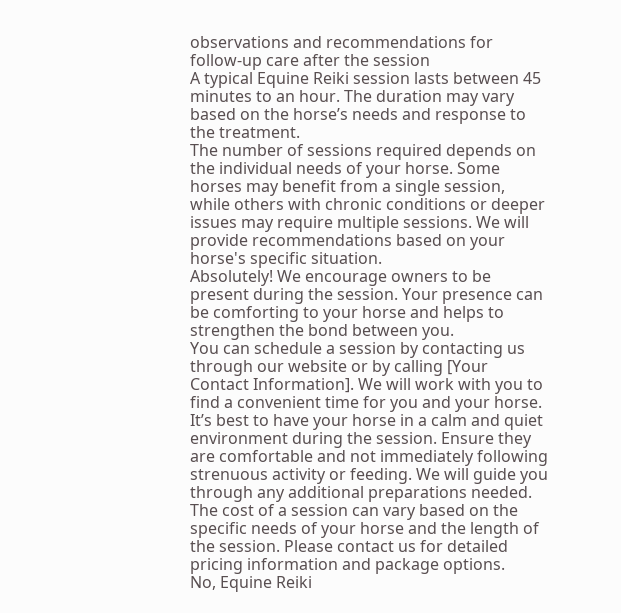observations and recommendations for follow-up care after the session
A typical Equine Reiki session lasts between 45 minutes to an hour. The duration may vary based on the horse’s needs and response to the treatment.
The number of sessions required depends on the individual needs of your horse. Some horses may benefit from a single session, while others with chronic conditions or deeper issues may require multiple sessions. We will provide recommendations based on your horse's specific situation.
Absolutely! We encourage owners to be present during the session. Your presence can be comforting to your horse and helps to strengthen the bond between you.
You can schedule a session by contacting us through our website or by calling [Your Contact Information]. We will work with you to find a convenient time for you and your horse.
It’s best to have your horse in a calm and quiet environment during the session. Ensure they are comfortable and not immediately following strenuous activity or feeding. We will guide you through any additional preparations needed.
The cost of a session can vary based on the specific needs of your horse and the length of the session. Please contact us for detailed pricing information and package options.
No, Equine Reiki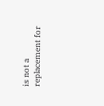is not a replacement for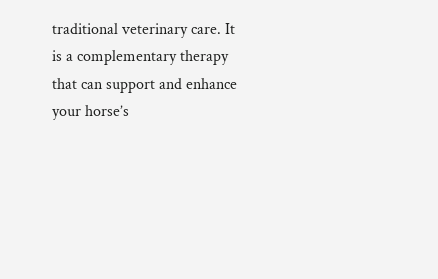traditional veterinary care. It is a complementary therapy that can support and enhance your horse’s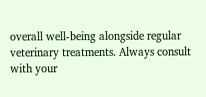overall well-being alongside regular veterinary treatments. Always consult with your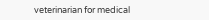veterinarian for medical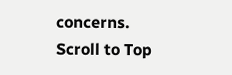concerns.
Scroll to Top